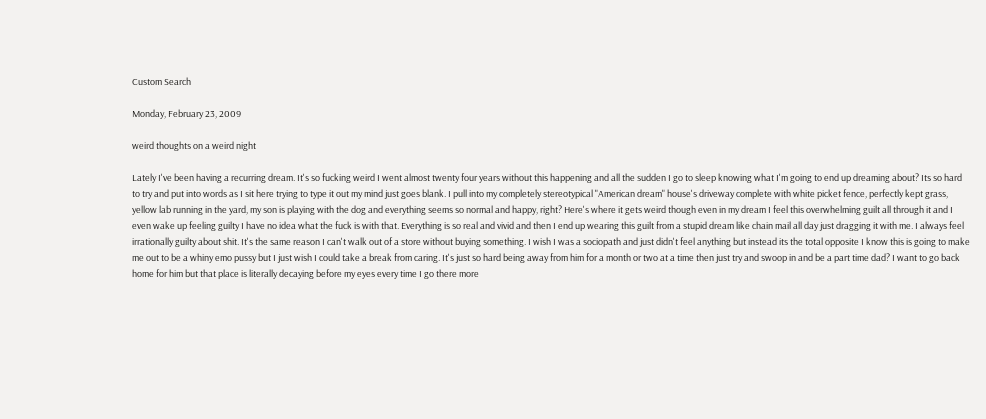Custom Search

Monday, February 23, 2009

weird thoughts on a weird night

Lately I've been having a recurring dream. It's so fucking weird I went almost twenty four years without this happening and all the sudden I go to sleep knowing what I'm going to end up dreaming about? Its so hard to try and put into words as I sit here trying to type it out my mind just goes blank. I pull into my completely stereotypical "American dream" house's driveway complete with white picket fence, perfectly kept grass, yellow lab running in the yard, my son is playing with the dog and everything seems so normal and happy, right? Here's where it gets weird though even in my dream I feel this overwhelming guilt all through it and I even wake up feeling guilty I have no idea what the fuck is with that. Everything is so real and vivid and then I end up wearing this guilt from a stupid dream like chain mail all day just dragging it with me. I always feel irrationally guilty about shit. It's the same reason I can't walk out of a store without buying something. I wish I was a sociopath and just didn't feel anything but instead its the total opposite I know this is going to make me out to be a whiny emo pussy but I just wish I could take a break from caring. It's just so hard being away from him for a month or two at a time then just try and swoop in and be a part time dad? I want to go back home for him but that place is literally decaying before my eyes every time I go there more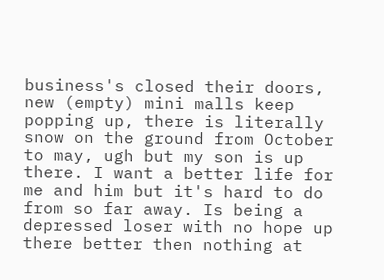business's closed their doors, new (empty) mini malls keep popping up, there is literally snow on the ground from October to may, ugh but my son is up there. I want a better life for me and him but it's hard to do from so far away. Is being a depressed loser with no hope up there better then nothing at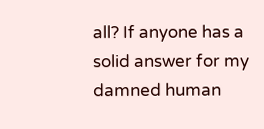all? If anyone has a solid answer for my damned human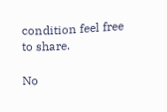condition feel free to share.

No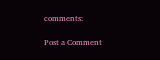comments:

Post a Comment